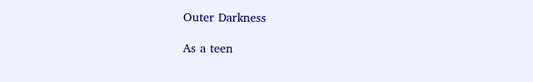Outer Darkness

As a teen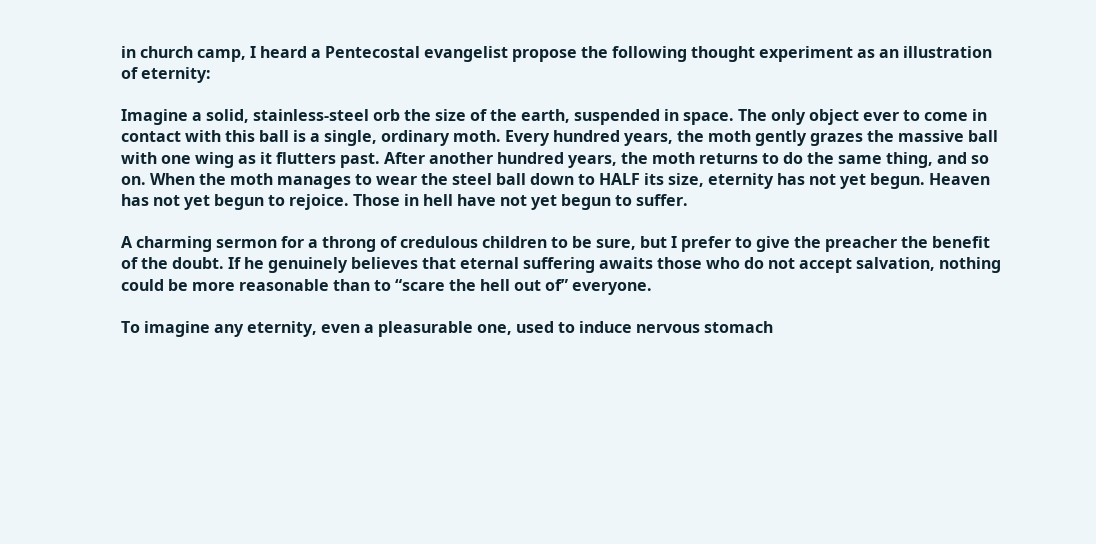in church camp, I heard a Pentecostal evangelist propose the following thought experiment as an illustration of eternity:

Imagine a solid, stainless-steel orb the size of the earth, suspended in space. The only object ever to come in contact with this ball is a single, ordinary moth. Every hundred years, the moth gently grazes the massive ball with one wing as it flutters past. After another hundred years, the moth returns to do the same thing, and so on. When the moth manages to wear the steel ball down to HALF its size, eternity has not yet begun. Heaven has not yet begun to rejoice. Those in hell have not yet begun to suffer.

A charming sermon for a throng of credulous children to be sure, but I prefer to give the preacher the benefit of the doubt. If he genuinely believes that eternal suffering awaits those who do not accept salvation, nothing could be more reasonable than to “scare the hell out of” everyone.

To imagine any eternity, even a pleasurable one, used to induce nervous stomach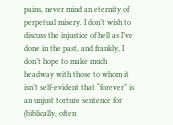pains, never mind an eternity of perpetual misery. I don’t wish to discuss the injustice of hell as I’ve done in the past, and frankly, I don’t hope to make much headway with those to whom it isn’t self-evident that “forever” is an unjust torture sentence for (biblically, often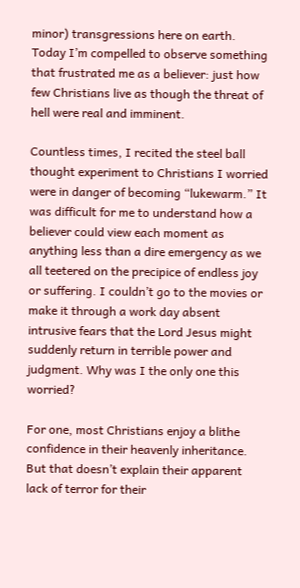minor) transgressions here on earth. Today I’m compelled to observe something that frustrated me as a believer: just how few Christians live as though the threat of hell were real and imminent.

Countless times, I recited the steel ball thought experiment to Christians I worried were in danger of becoming “lukewarm.” It was difficult for me to understand how a believer could view each moment as anything less than a dire emergency as we all teetered on the precipice of endless joy or suffering. I couldn’t go to the movies or make it through a work day absent intrusive fears that the Lord Jesus might suddenly return in terrible power and judgment. Why was I the only one this worried?

For one, most Christians enjoy a blithe confidence in their heavenly inheritance. But that doesn’t explain their apparent lack of terror for their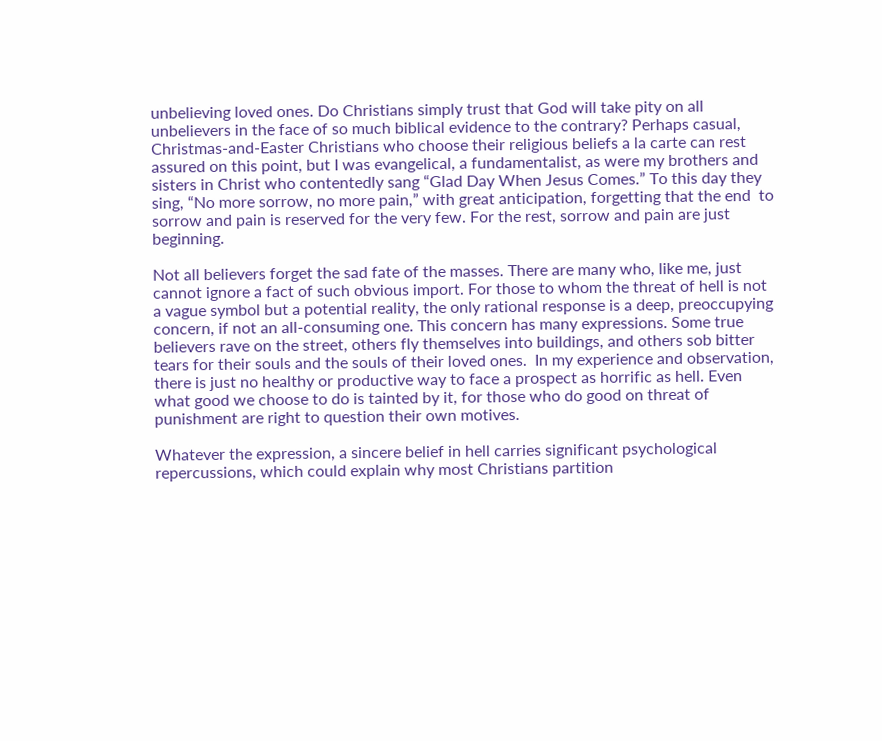unbelieving loved ones. Do Christians simply trust that God will take pity on all unbelievers in the face of so much biblical evidence to the contrary? Perhaps casual, Christmas-and-Easter Christians who choose their religious beliefs a la carte can rest assured on this point, but I was evangelical, a fundamentalist, as were my brothers and sisters in Christ who contentedly sang “Glad Day When Jesus Comes.” To this day they sing, “No more sorrow, no more pain,” with great anticipation, forgetting that the end  to sorrow and pain is reserved for the very few. For the rest, sorrow and pain are just beginning.

Not all believers forget the sad fate of the masses. There are many who, like me, just cannot ignore a fact of such obvious import. For those to whom the threat of hell is not a vague symbol but a potential reality, the only rational response is a deep, preoccupying concern, if not an all-consuming one. This concern has many expressions. Some true believers rave on the street, others fly themselves into buildings, and others sob bitter tears for their souls and the souls of their loved ones.  In my experience and observation, there is just no healthy or productive way to face a prospect as horrific as hell. Even what good we choose to do is tainted by it, for those who do good on threat of punishment are right to question their own motives.

Whatever the expression, a sincere belief in hell carries significant psychological repercussions, which could explain why most Christians partition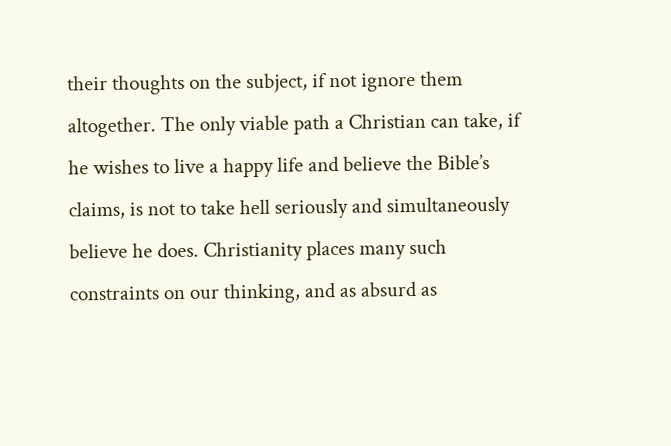their thoughts on the subject, if not ignore them altogether. The only viable path a Christian can take, if he wishes to live a happy life and believe the Bible’s claims, is not to take hell seriously and simultaneously believe he does. Christianity places many such constraints on our thinking, and as absurd as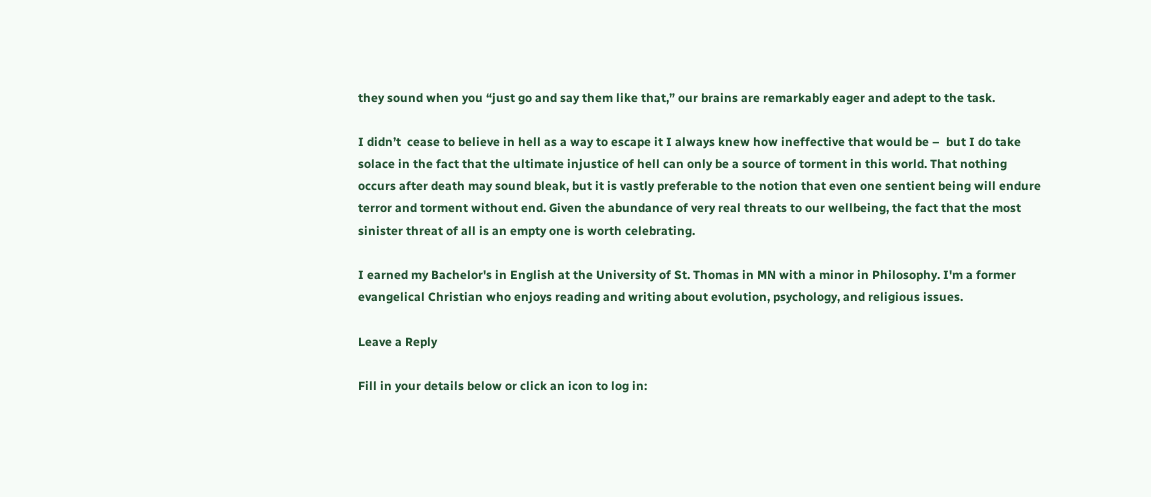they sound when you “just go and say them like that,” our brains are remarkably eager and adept to the task.

I didn’t  cease to believe in hell as a way to escape it I always knew how ineffective that would be –  but I do take solace in the fact that the ultimate injustice of hell can only be a source of torment in this world. That nothing occurs after death may sound bleak, but it is vastly preferable to the notion that even one sentient being will endure terror and torment without end. Given the abundance of very real threats to our wellbeing, the fact that the most sinister threat of all is an empty one is worth celebrating.

I earned my Bachelor's in English at the University of St. Thomas in MN with a minor in Philosophy. I'm a former evangelical Christian who enjoys reading and writing about evolution, psychology, and religious issues.

Leave a Reply

Fill in your details below or click an icon to log in: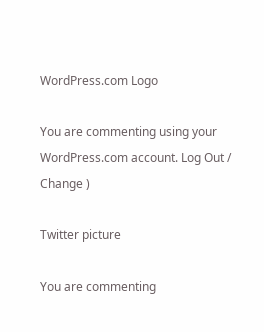WordPress.com Logo

You are commenting using your WordPress.com account. Log Out /  Change )

Twitter picture

You are commenting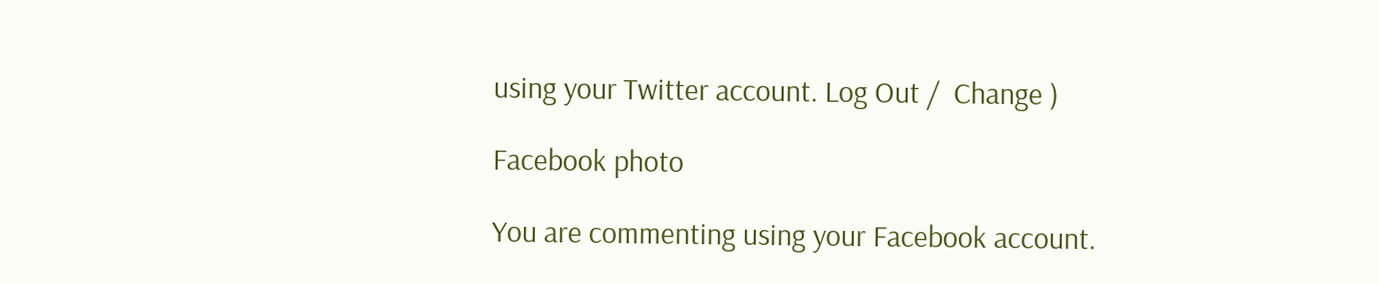using your Twitter account. Log Out /  Change )

Facebook photo

You are commenting using your Facebook account.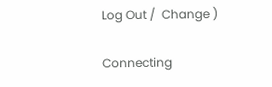Log Out /  Change )

Connecting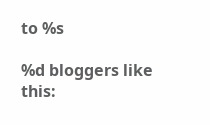to %s

%d bloggers like this: